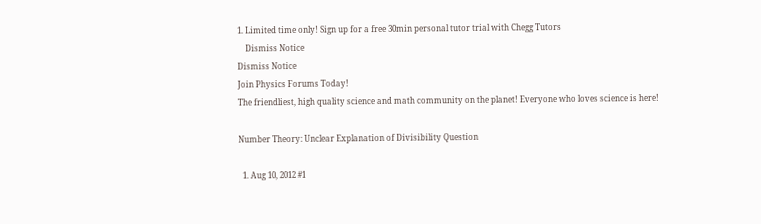1. Limited time only! Sign up for a free 30min personal tutor trial with Chegg Tutors
    Dismiss Notice
Dismiss Notice
Join Physics Forums Today!
The friendliest, high quality science and math community on the planet! Everyone who loves science is here!

Number Theory: Unclear Explanation of Divisibility Question

  1. Aug 10, 2012 #1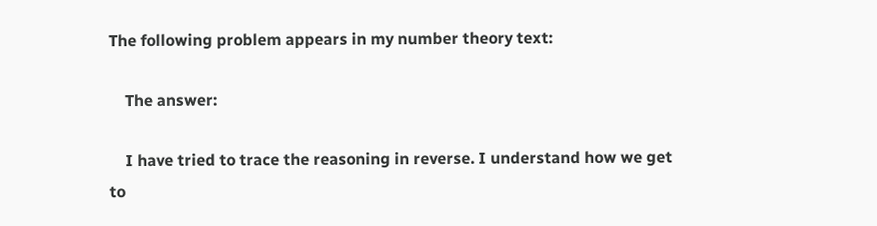The following problem appears in my number theory text:

    The answer:

    I have tried to trace the reasoning in reverse. I understand how we get to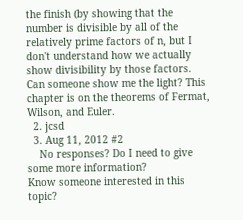the finish (by showing that the number is divisible by all of the relatively prime factors of n, but I don't understand how we actually show divisibility by those factors. Can someone show me the light? This chapter is on the theorems of Fermat, Wilson, and Euler.
  2. jcsd
  3. Aug 11, 2012 #2
    No responses? Do I need to give some more information?
Know someone interested in this topic?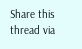Share this thread via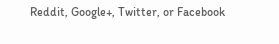Reddit, Google+, Twitter, or Facebook